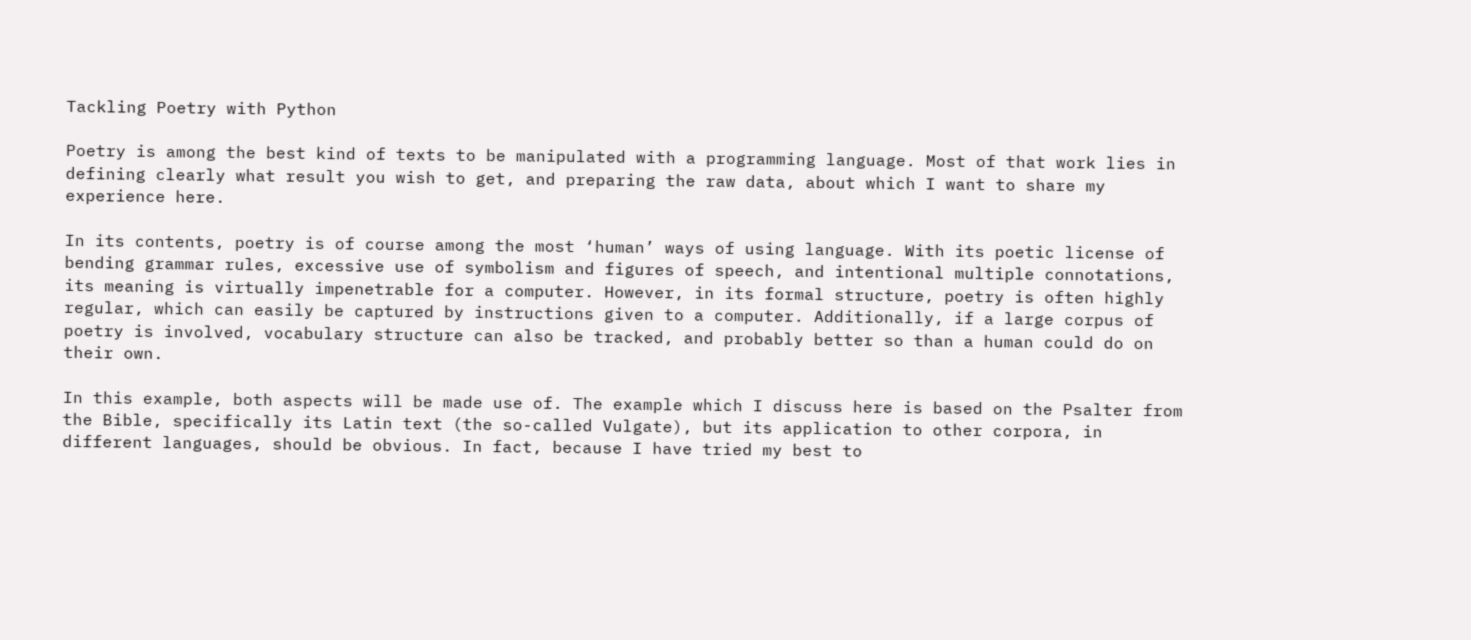Tackling Poetry with Python

Poetry is among the best kind of texts to be manipulated with a programming language. Most of that work lies in defining clearly what result you wish to get, and preparing the raw data, about which I want to share my experience here.

In its contents, poetry is of course among the most ‘human’ ways of using language. With its poetic license of bending grammar rules, excessive use of symbolism and figures of speech, and intentional multiple connotations, its meaning is virtually impenetrable for a computer. However, in its formal structure, poetry is often highly regular, which can easily be captured by instructions given to a computer. Additionally, if a large corpus of poetry is involved, vocabulary structure can also be tracked, and probably better so than a human could do on their own.

In this example, both aspects will be made use of. The example which I discuss here is based on the Psalter from the Bible, specifically its Latin text (the so-called Vulgate), but its application to other corpora, in different languages, should be obvious. In fact, because I have tried my best to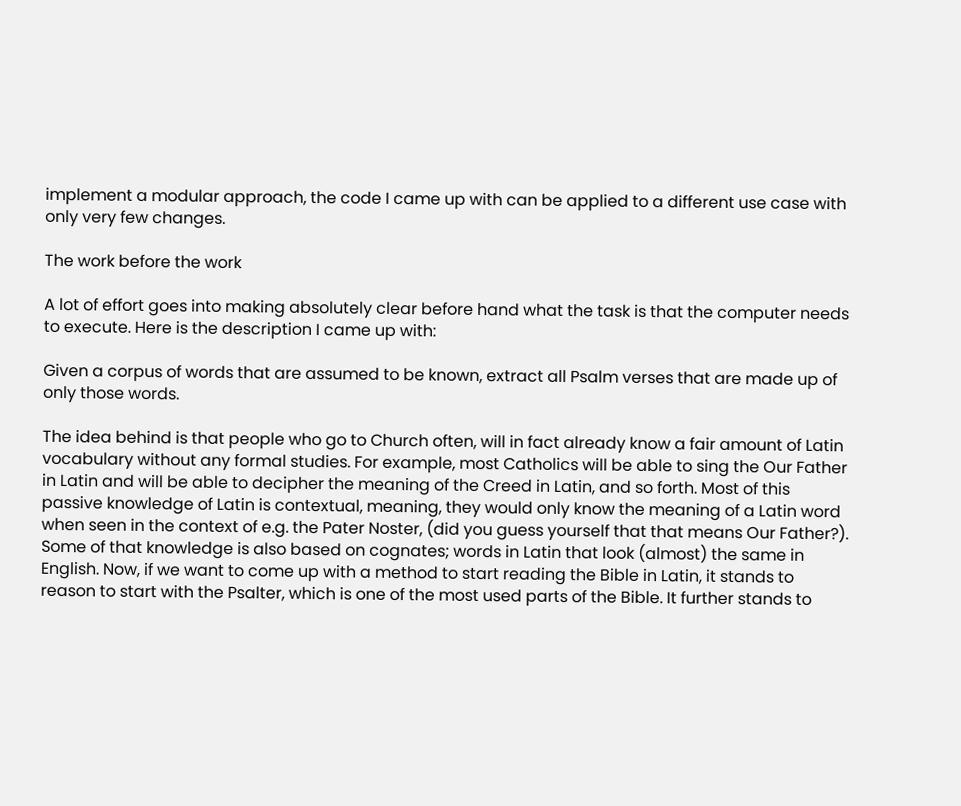implement a modular approach, the code I came up with can be applied to a different use case with only very few changes.

The work before the work

A lot of effort goes into making absolutely clear before hand what the task is that the computer needs to execute. Here is the description I came up with:

Given a corpus of words that are assumed to be known, extract all Psalm verses that are made up of only those words.

The idea behind is that people who go to Church often, will in fact already know a fair amount of Latin vocabulary without any formal studies. For example, most Catholics will be able to sing the Our Father in Latin and will be able to decipher the meaning of the Creed in Latin, and so forth. Most of this passive knowledge of Latin is contextual, meaning, they would only know the meaning of a Latin word when seen in the context of e.g. the Pater Noster, (did you guess yourself that that means Our Father?). Some of that knowledge is also based on cognates; words in Latin that look (almost) the same in English. Now, if we want to come up with a method to start reading the Bible in Latin, it stands to reason to start with the Psalter, which is one of the most used parts of the Bible. It further stands to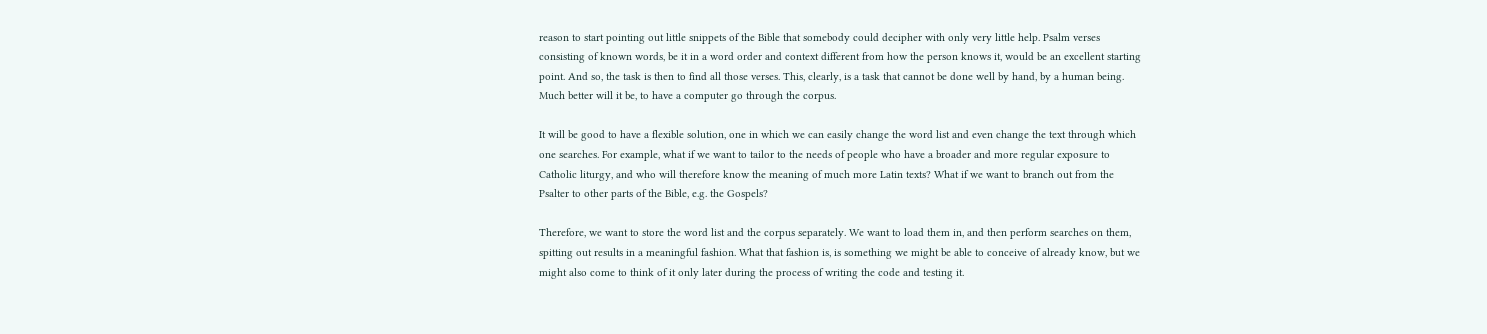reason to start pointing out little snippets of the Bible that somebody could decipher with only very little help. Psalm verses consisting of known words, be it in a word order and context different from how the person knows it, would be an excellent starting point. And so, the task is then to find all those verses. This, clearly, is a task that cannot be done well by hand, by a human being. Much better will it be, to have a computer go through the corpus.

It will be good to have a flexible solution, one in which we can easily change the word list and even change the text through which one searches. For example, what if we want to tailor to the needs of people who have a broader and more regular exposure to Catholic liturgy, and who will therefore know the meaning of much more Latin texts? What if we want to branch out from the Psalter to other parts of the Bible, e.g. the Gospels?

Therefore, we want to store the word list and the corpus separately. We want to load them in, and then perform searches on them, spitting out results in a meaningful fashion. What that fashion is, is something we might be able to conceive of already know, but we might also come to think of it only later during the process of writing the code and testing it.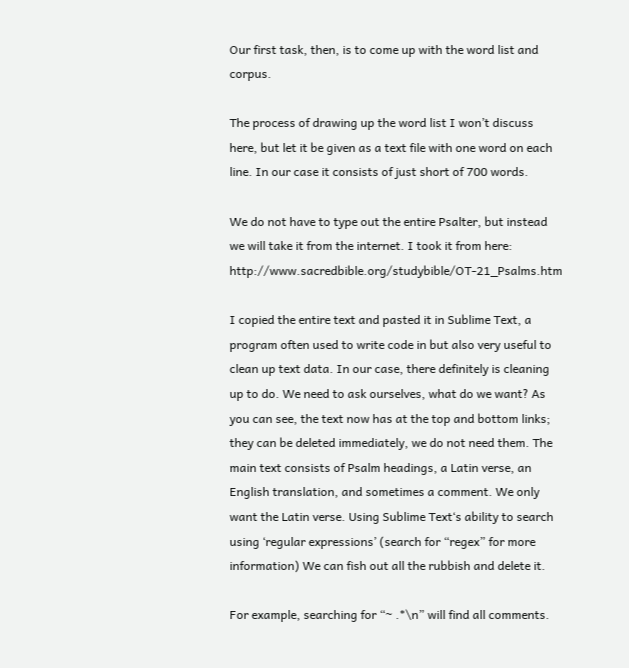Our first task, then, is to come up with the word list and corpus.

The process of drawing up the word list I won’t discuss here, but let it be given as a text file with one word on each line. In our case it consists of just short of 700 words.

We do not have to type out the entire Psalter, but instead we will take it from the internet. I took it from here: http://www.sacredbible.org/studybible/OT-21_Psalms.htm

I copied the entire text and pasted it in Sublime Text, a program often used to write code in but also very useful to clean up text data. In our case, there definitely is cleaning up to do. We need to ask ourselves, what do we want? As you can see, the text now has at the top and bottom links; they can be deleted immediately, we do not need them. The main text consists of Psalm headings, a Latin verse, an English translation, and sometimes a comment. We only want the Latin verse. Using Sublime Text‘s ability to search using ‘regular expressions’ (search for “regex” for more information) We can fish out all the rubbish and delete it.

For example, searching for “~ .*\n” will find all comments.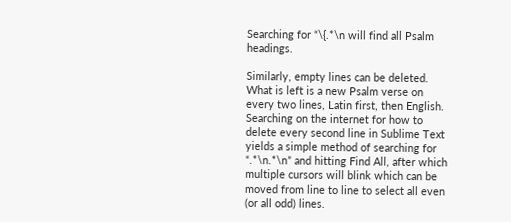Searching for “\{.*\n will find all Psalm headings.

Similarly, empty lines can be deleted. What is left is a new Psalm verse on every two lines, Latin first, then English. Searching on the internet for how to delete every second line in Sublime Text yields a simple method of searching for “.*\n.*\n” and hitting Find All, after which multiple cursors will blink which can be moved from line to line to select all even (or all odd) lines.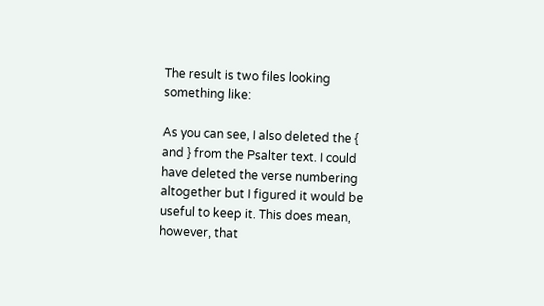The result is two files looking something like:

As you can see, I also deleted the { and } from the Psalter text. I could have deleted the verse numbering altogether but I figured it would be useful to keep it. This does mean, however, that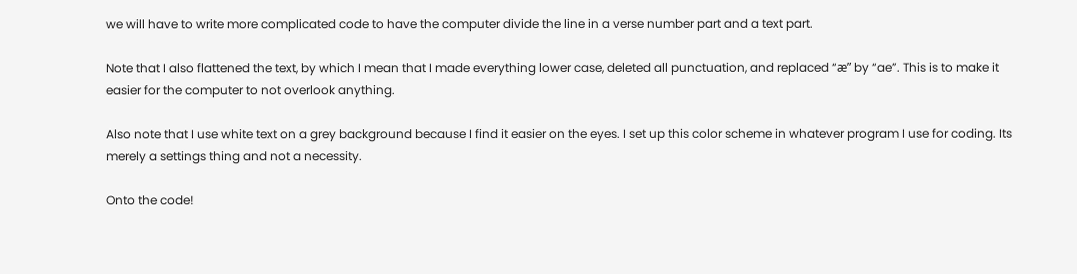we will have to write more complicated code to have the computer divide the line in a verse number part and a text part.

Note that I also flattened the text, by which I mean that I made everything lower case, deleted all punctuation, and replaced “æ” by “ae”. This is to make it easier for the computer to not overlook anything.

Also note that I use white text on a grey background because I find it easier on the eyes. I set up this color scheme in whatever program I use for coding. Its merely a settings thing and not a necessity.

Onto the code!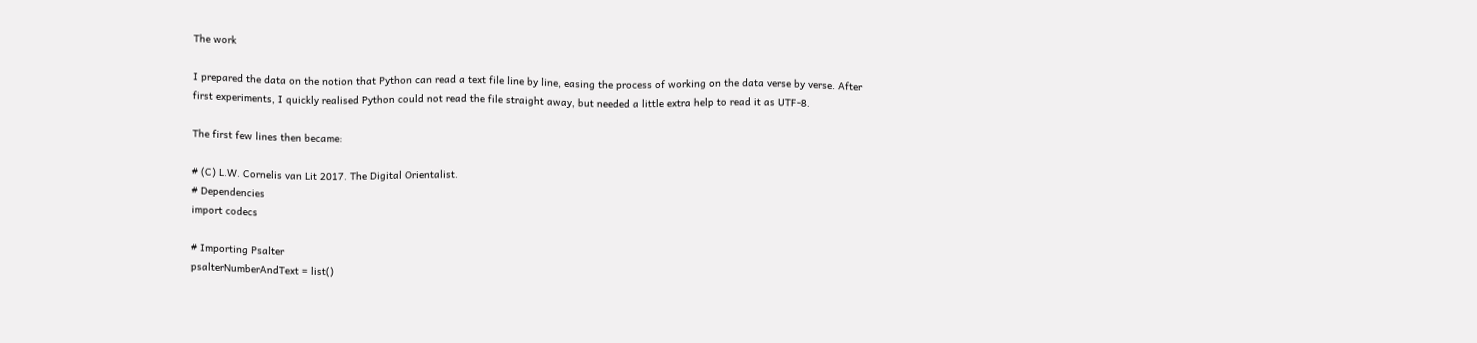The work

I prepared the data on the notion that Python can read a text file line by line, easing the process of working on the data verse by verse. After first experiments, I quickly realised Python could not read the file straight away, but needed a little extra help to read it as UTF-8.

The first few lines then became:

# (C) L.W. Cornelis van Lit 2017. The Digital Orientalist.
# Dependencies
import codecs

# Importing Psalter
psalterNumberAndText = list()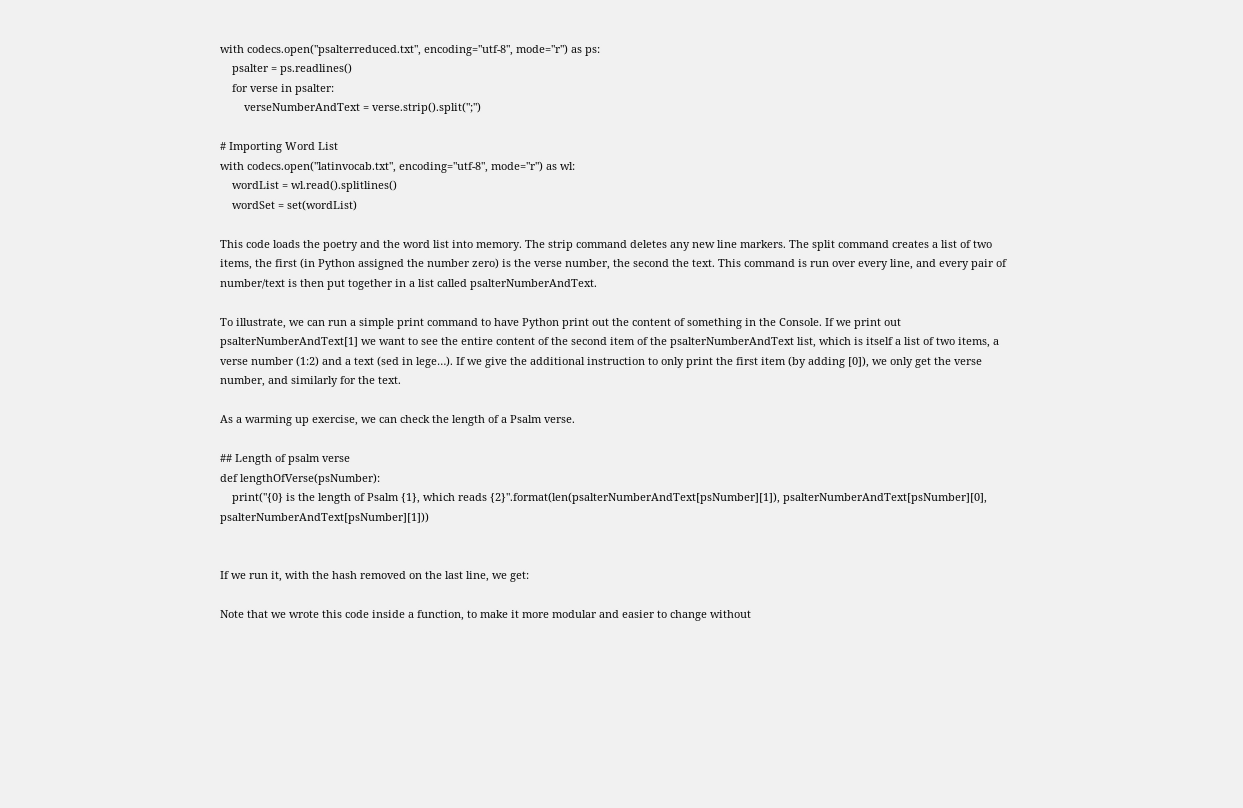with codecs.open("psalterreduced.txt", encoding="utf-8", mode="r") as ps:
    psalter = ps.readlines()
    for verse in psalter:
        verseNumberAndText = verse.strip().split(";")

# Importing Word List
with codecs.open("latinvocab.txt", encoding="utf-8", mode="r") as wl:
    wordList = wl.read().splitlines()
    wordSet = set(wordList)

This code loads the poetry and the word list into memory. The strip command deletes any new line markers. The split command creates a list of two items, the first (in Python assigned the number zero) is the verse number, the second the text. This command is run over every line, and every pair of number/text is then put together in a list called psalterNumberAndText.

To illustrate, we can run a simple print command to have Python print out the content of something in the Console. If we print out psalterNumberAndText[1] we want to see the entire content of the second item of the psalterNumberAndText list, which is itself a list of two items, a verse number (1:2) and a text (sed in lege…). If we give the additional instruction to only print the first item (by adding [0]), we only get the verse number, and similarly for the text.

As a warming up exercise, we can check the length of a Psalm verse.

## Length of psalm verse
def lengthOfVerse(psNumber):
    print("{0} is the length of Psalm {1}, which reads {2}".format(len(psalterNumberAndText[psNumber][1]), psalterNumberAndText[psNumber][0], psalterNumberAndText[psNumber][1]))


If we run it, with the hash removed on the last line, we get:

Note that we wrote this code inside a function, to make it more modular and easier to change without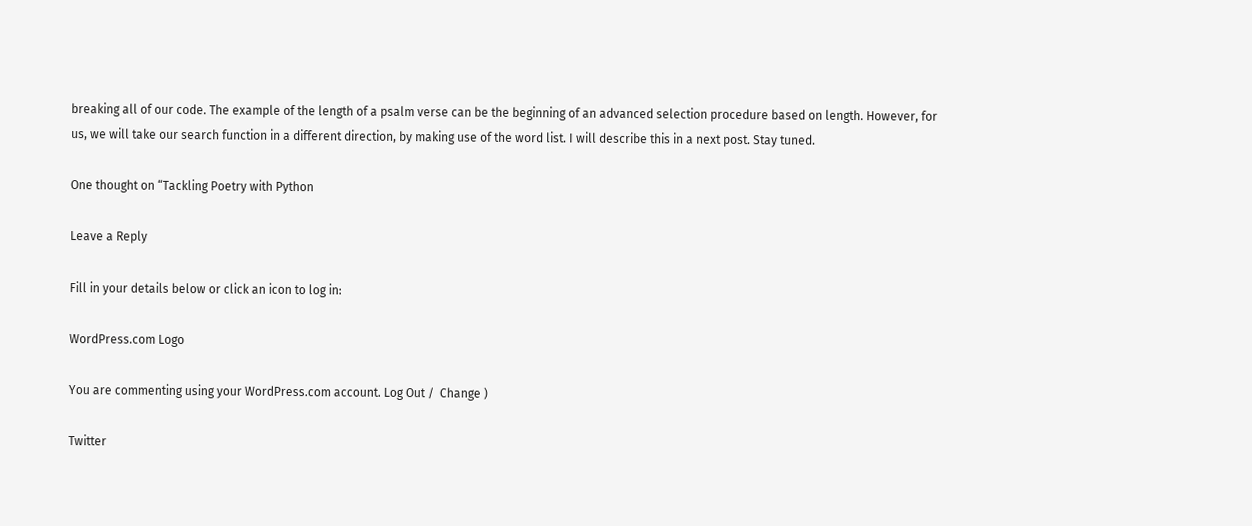breaking all of our code. The example of the length of a psalm verse can be the beginning of an advanced selection procedure based on length. However, for us, we will take our search function in a different direction, by making use of the word list. I will describe this in a next post. Stay tuned.

One thought on “Tackling Poetry with Python

Leave a Reply

Fill in your details below or click an icon to log in:

WordPress.com Logo

You are commenting using your WordPress.com account. Log Out /  Change )

Twitter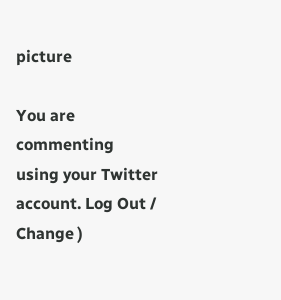picture

You are commenting using your Twitter account. Log Out /  Change )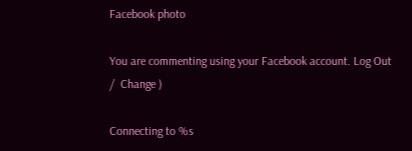Facebook photo

You are commenting using your Facebook account. Log Out /  Change )

Connecting to %s